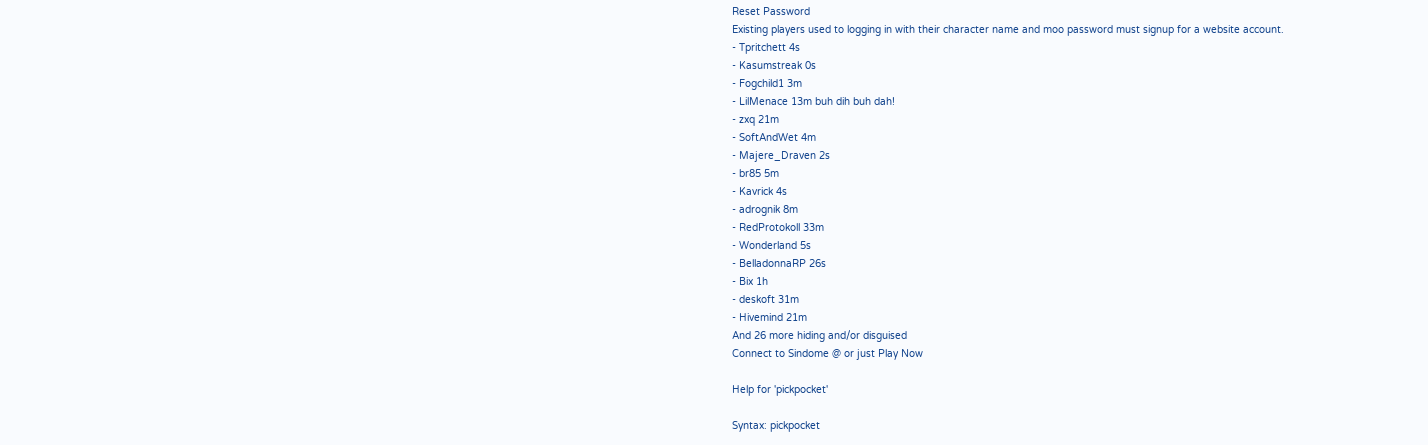Reset Password
Existing players used to logging in with their character name and moo password must signup for a website account.
- Tpritchett 4s
- Kasumstreak 0s
- Fogchild1 3m
- LilMenace 13m buh dih buh dah!
- zxq 21m
- SoftAndWet 4m
- Majere_Draven 2s
- br85 5m
- Kavrick 4s
- adrognik 8m
- RedProtokoll 33m
- Wonderland 5s
- BelladonnaRP 26s
- Bix 1h
- deskoft 31m
- Hivemind 21m
And 26 more hiding and/or disguised
Connect to Sindome @ or just Play Now

Help for 'pickpocket'

Syntax: pickpocket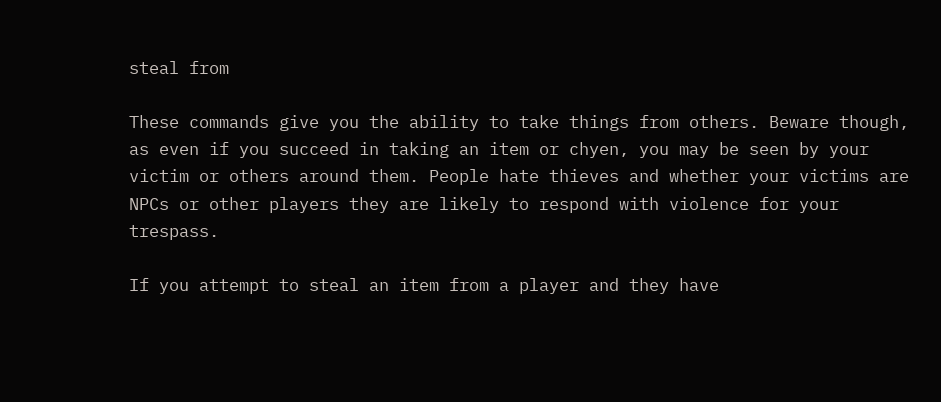steal from

These commands give you the ability to take things from others. Beware though, as even if you succeed in taking an item or chyen, you may be seen by your victim or others around them. People hate thieves and whether your victims are NPCs or other players they are likely to respond with violence for your trespass.

If you attempt to steal an item from a player and they have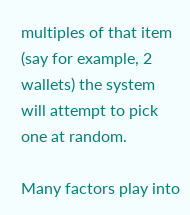multiples of that item (say for example, 2 wallets) the system will attempt to pick one at random.

Many factors play into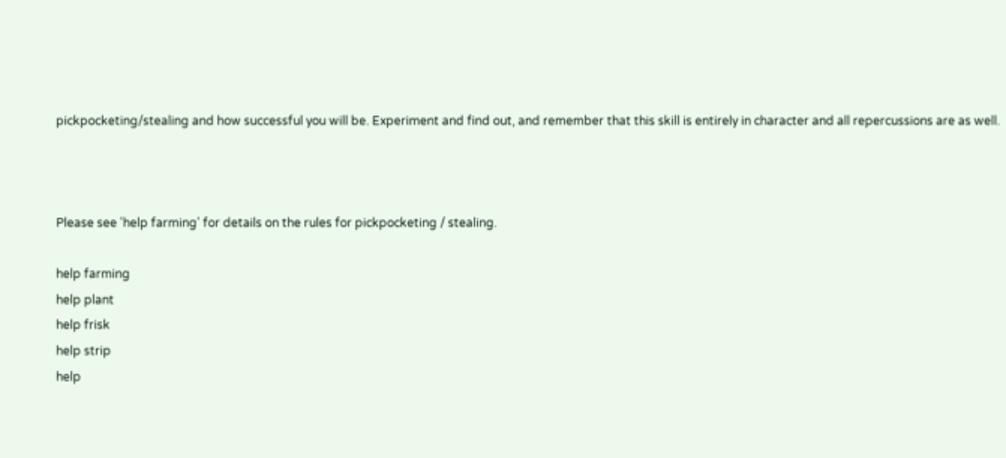pickpocketing/stealing and how successful you will be. Experiment and find out, and remember that this skill is entirely in character and all repercussions are as well.



Please see 'help farming' for details on the rules for pickpocketing / stealing.

help farming
help plant
help frisk
help strip
help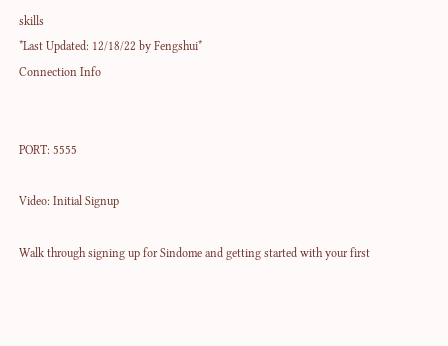skills
*Last Updated: 12/18/22 by Fengshui*
Connection Info


PORT: 5555

Video: Initial Signup

Walk through signing up for Sindome and getting started with your first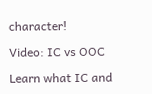character!

Video: IC vs OOC

Learn what IC and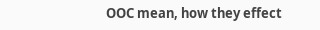OOC mean, how they effect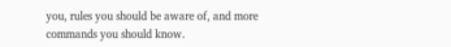you, rules you should be aware of, and more commands you should know.